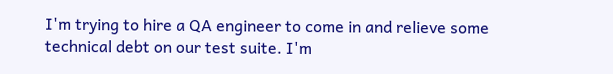I'm trying to hire a QA engineer to come in and relieve some technical debt on our test suite. I'm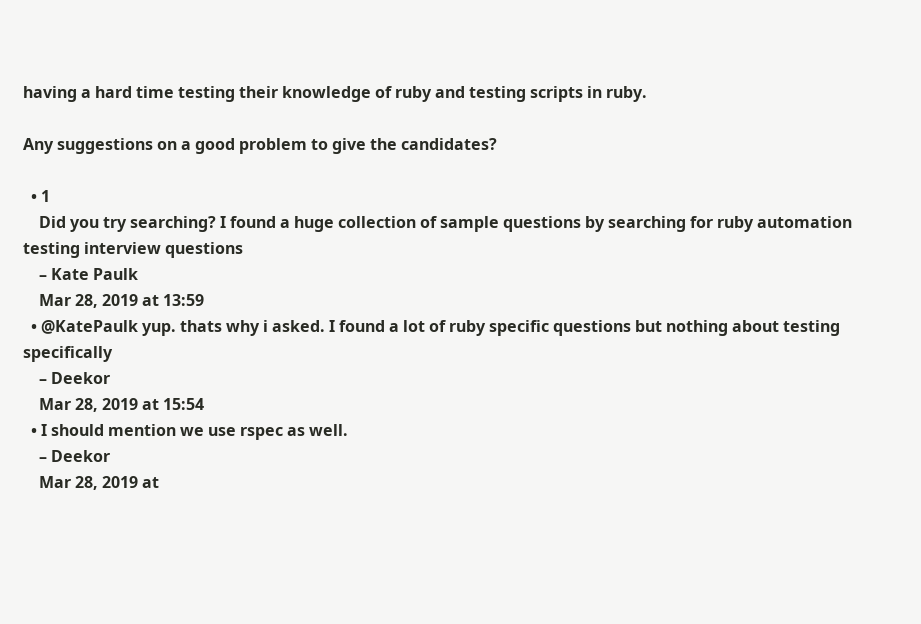having a hard time testing their knowledge of ruby and testing scripts in ruby.

Any suggestions on a good problem to give the candidates?

  • 1
    Did you try searching? I found a huge collection of sample questions by searching for ruby automation testing interview questions
    – Kate Paulk
    Mar 28, 2019 at 13:59
  • @KatePaulk yup. thats why i asked. I found a lot of ruby specific questions but nothing about testing specifically
    – Deekor
    Mar 28, 2019 at 15:54
  • I should mention we use rspec as well.
    – Deekor
    Mar 28, 2019 at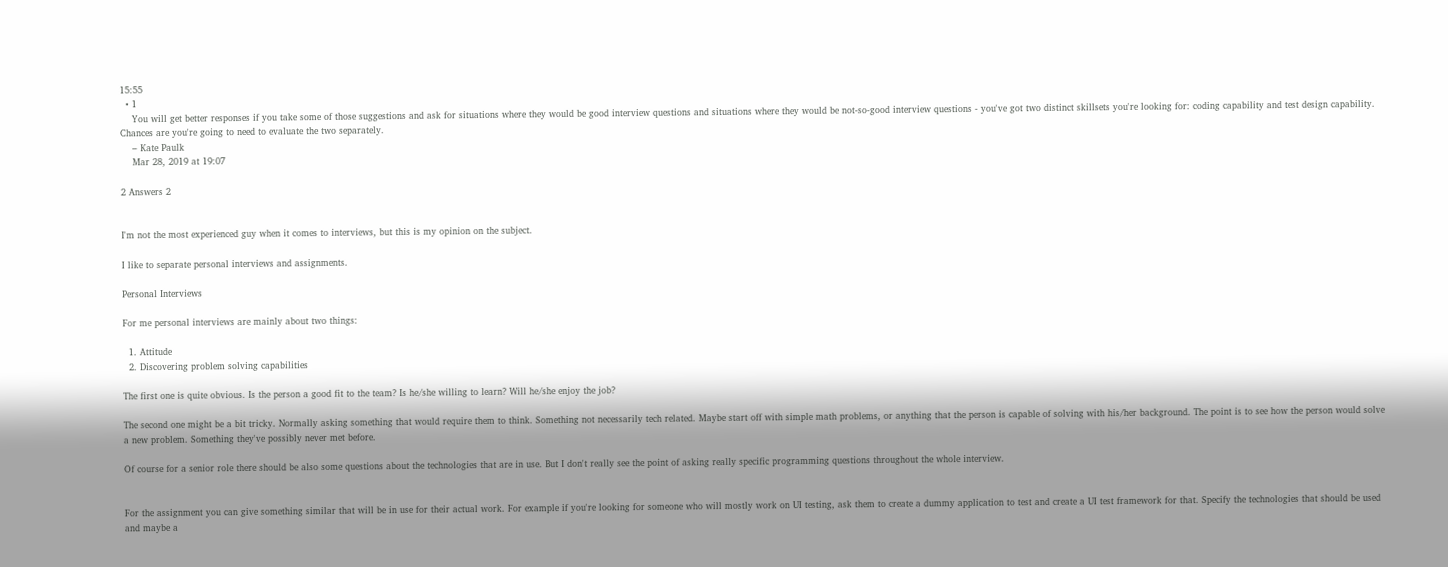15:55
  • 1
    You will get better responses if you take some of those suggestions and ask for situations where they would be good interview questions and situations where they would be not-so-good interview questions - you've got two distinct skillsets you're looking for: coding capability and test design capability. Chances are you're going to need to evaluate the two separately.
    – Kate Paulk
    Mar 28, 2019 at 19:07

2 Answers 2


I'm not the most experienced guy when it comes to interviews, but this is my opinion on the subject.

I like to separate personal interviews and assignments.

Personal Interviews

For me personal interviews are mainly about two things:

  1. Attitude
  2. Discovering problem solving capabilities

The first one is quite obvious. Is the person a good fit to the team? Is he/she willing to learn? Will he/she enjoy the job?

The second one might be a bit tricky. Normally asking something that would require them to think. Something not necessarily tech related. Maybe start off with simple math problems, or anything that the person is capable of solving with his/her background. The point is to see how the person would solve a new problem. Something they've possibly never met before.

Of course for a senior role there should be also some questions about the technologies that are in use. But I don't really see the point of asking really specific programming questions throughout the whole interview.


For the assignment you can give something similar that will be in use for their actual work. For example if you're looking for someone who will mostly work on UI testing, ask them to create a dummy application to test and create a UI test framework for that. Specify the technologies that should be used and maybe a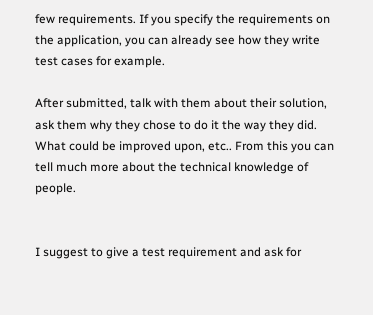few requirements. If you specify the requirements on the application, you can already see how they write test cases for example.

After submitted, talk with them about their solution, ask them why they chose to do it the way they did. What could be improved upon, etc.. From this you can tell much more about the technical knowledge of people.


I suggest to give a test requirement and ask for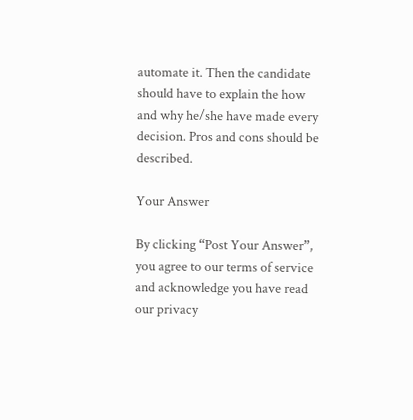automate it. Then the candidate should have to explain the how and why he/she have made every decision. Pros and cons should be described.

Your Answer

By clicking “Post Your Answer”, you agree to our terms of service and acknowledge you have read our privacy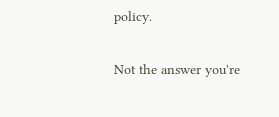policy.

Not the answer you're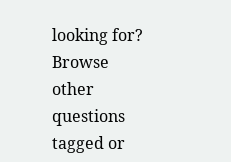looking for? Browse other questions tagged or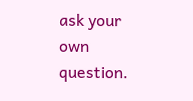ask your own question.